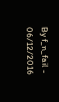By f_n_fail - 06/12/2016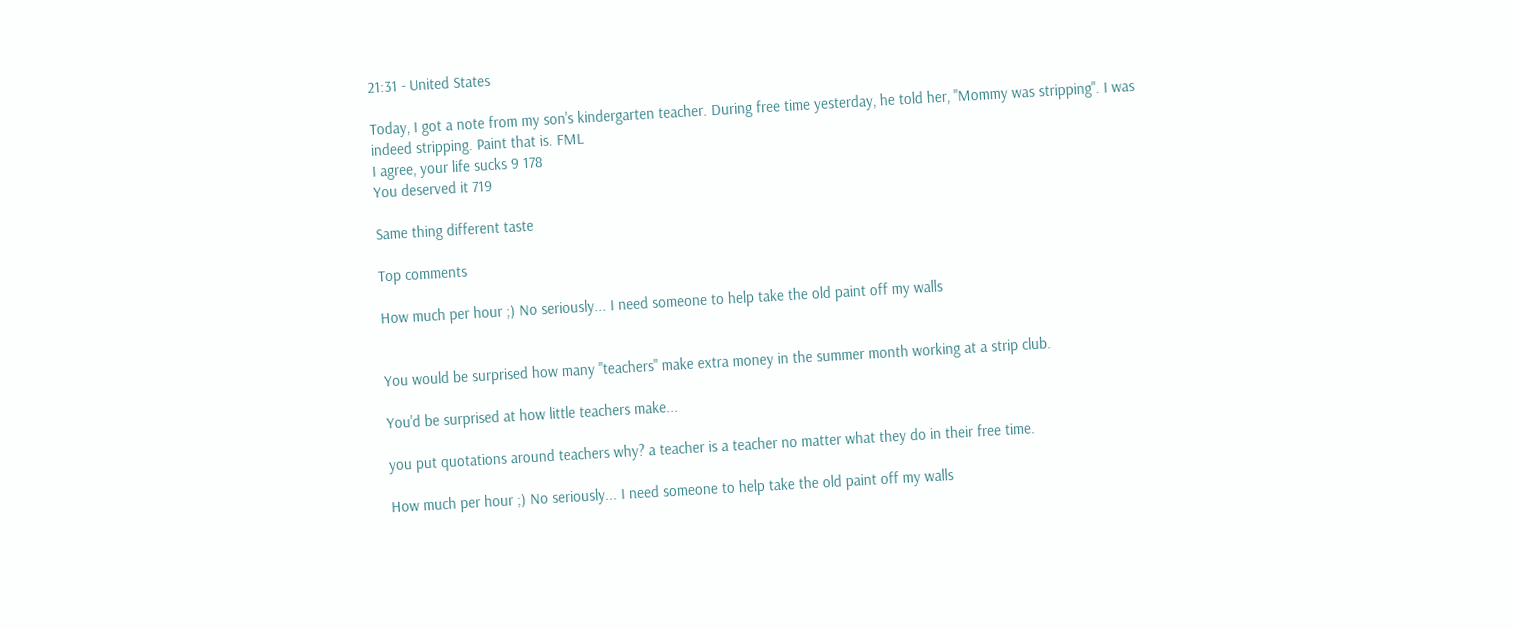21:31 - United States

Today, I got a note from my son's kindergarten teacher. During free time yesterday, he told her, "Mommy was stripping". I was indeed stripping. Paint that is. FML
I agree, your life sucks 9 178
You deserved it 719

Same thing different taste

Top comments

How much per hour ;) No seriously... I need someone to help take the old paint off my walls


You would be surprised how many "teachers" make extra money in the summer month working at a strip club.

You'd be surprised at how little teachers make...

you put quotations around teachers why? a teacher is a teacher no matter what they do in their free time.

How much per hour ;) No seriously... I need someone to help take the old paint off my walls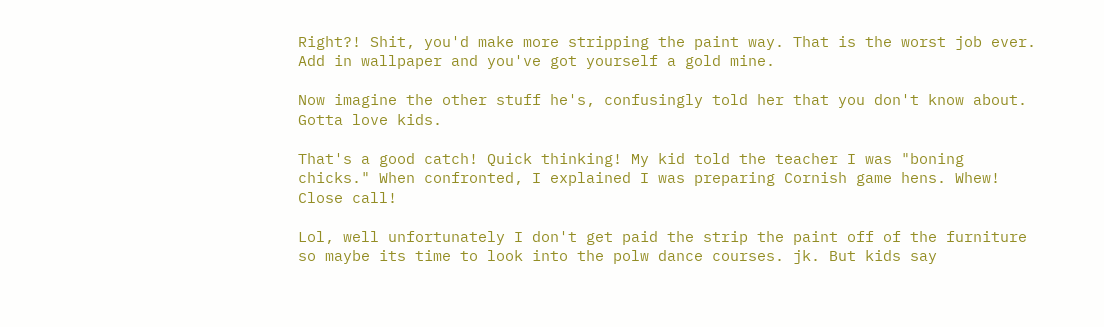Right?! Shit, you'd make more stripping the paint way. That is the worst job ever. Add in wallpaper and you've got yourself a gold mine.

Now imagine the other stuff he's, confusingly told her that you don't know about. Gotta love kids.

That's a good catch! Quick thinking! My kid told the teacher I was "boning chicks." When confronted, I explained I was preparing Cornish game hens. Whew! Close call!

Lol, well unfortunately I don't get paid the strip the paint off of the furniture so maybe its time to look into the polw dance courses. jk. But kids say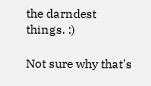the darndest things. :)

Not sure why that's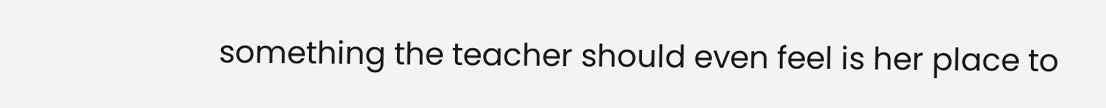something the teacher should even feel is her place to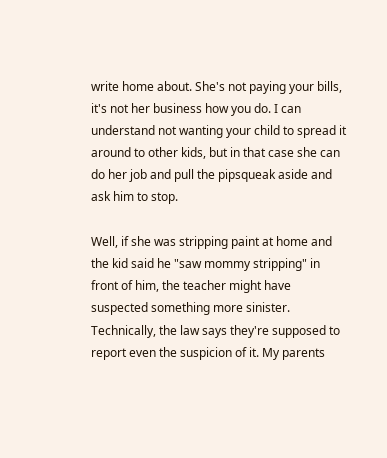write home about. She's not paying your bills, it's not her business how you do. I can understand not wanting your child to spread it around to other kids, but in that case she can do her job and pull the pipsqueak aside and ask him to stop.

Well, if she was stripping paint at home and the kid said he "saw mommy stripping" in front of him, the teacher might have suspected something more sinister. Technically, the law says they're supposed to report even the suspicion of it. My parents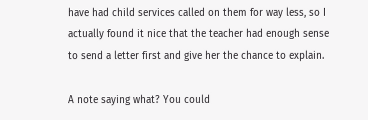have had child services called on them for way less, so I actually found it nice that the teacher had enough sense to send a letter first and give her the chance to explain.

A note saying what? You could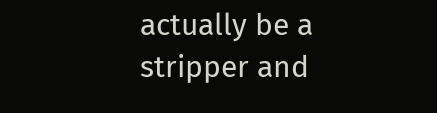actually be a stripper and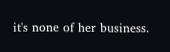it's none of her business.